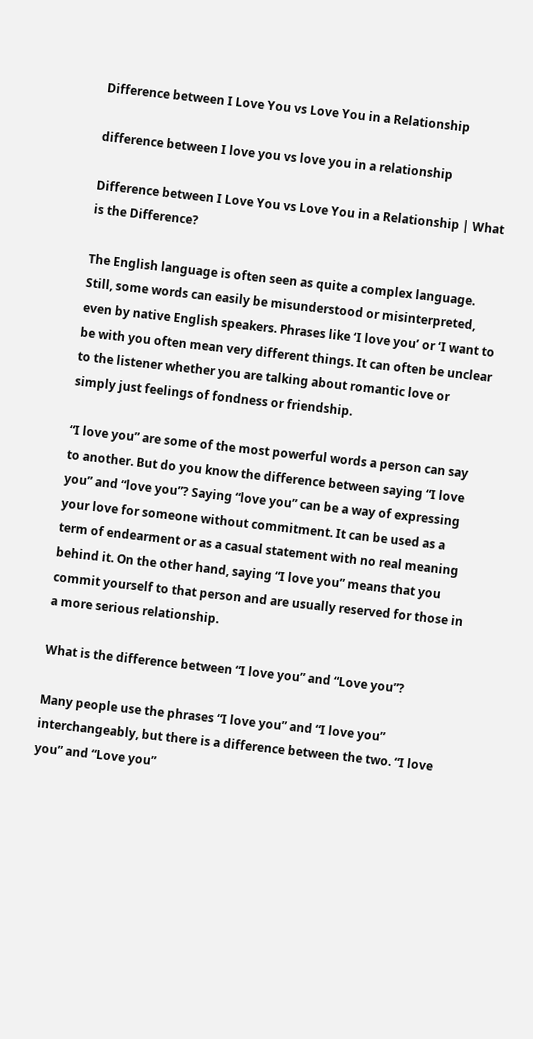Difference between I Love You vs Love You in a Relationship

difference between I love you vs love you in a relationship

Difference between I Love You vs Love You in a Relationship | What is the Difference?

The English language is often seen as quite a complex language. Still, some words can easily be misunderstood or misinterpreted, even by native English speakers. Phrases like ‘I love you’ or ‘I want to be with you often mean very different things. It can often be unclear to the listener whether you are talking about romantic love or simply just feelings of fondness or friendship.

“I love you” are some of the most powerful words a person can say to another. But do you know the difference between saying “I love you” and “love you”? Saying “love you” can be a way of expressing your love for someone without commitment. It can be used as a term of endearment or as a casual statement with no real meaning behind it. On the other hand, saying “I love you” means that you commit yourself to that person and are usually reserved for those in a more serious relationship.

What is the difference between “I love you” and “Love you”?

Many people use the phrases “I love you” and “I love you” interchangeably, but there is a difference between the two. “I love you” and “Love you”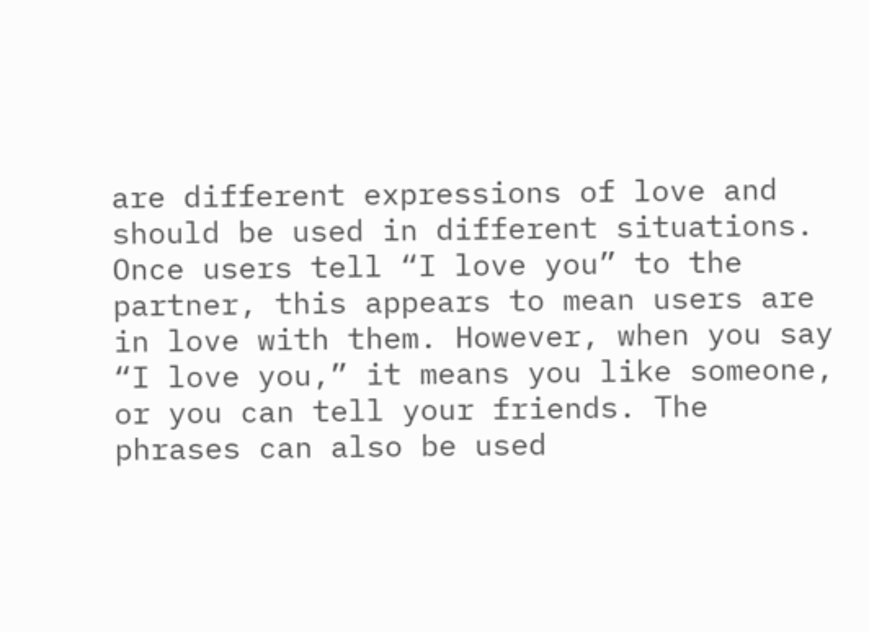are different expressions of love and should be used in different situations. Once users tell “I love you” to the partner, this appears to mean users are in love with them. However, when you say “I love you,” it means you like someone, or you can tell your friends. The phrases can also be used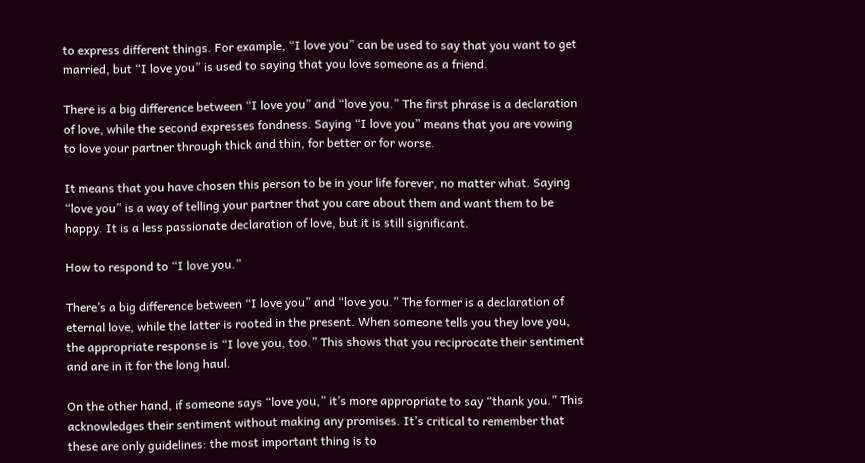to express different things. For example, “I love you” can be used to say that you want to get married, but “I love you” is used to saying that you love someone as a friend.

There is a big difference between “I love you” and “love you.” The first phrase is a declaration of love, while the second expresses fondness. Saying “I love you” means that you are vowing to love your partner through thick and thin, for better or for worse.

It means that you have chosen this person to be in your life forever, no matter what. Saying “love you” is a way of telling your partner that you care about them and want them to be happy. It is a less passionate declaration of love, but it is still significant.

How to respond to “I love you.”

There’s a big difference between “I love you” and “love you.” The former is a declaration of eternal love, while the latter is rooted in the present. When someone tells you they love you, the appropriate response is “I love you, too.” This shows that you reciprocate their sentiment and are in it for the long haul.

On the other hand, if someone says “love you,” it’s more appropriate to say “thank you.” This acknowledges their sentiment without making any promises. It’s critical to remember that these are only guidelines: the most important thing is to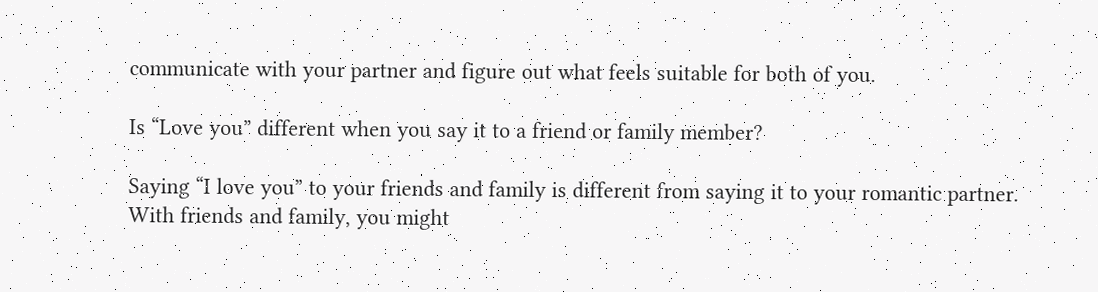communicate with your partner and figure out what feels suitable for both of you.

Is “Love you” different when you say it to a friend or family member?

Saying “I love you” to your friends and family is different from saying it to your romantic partner. With friends and family, you might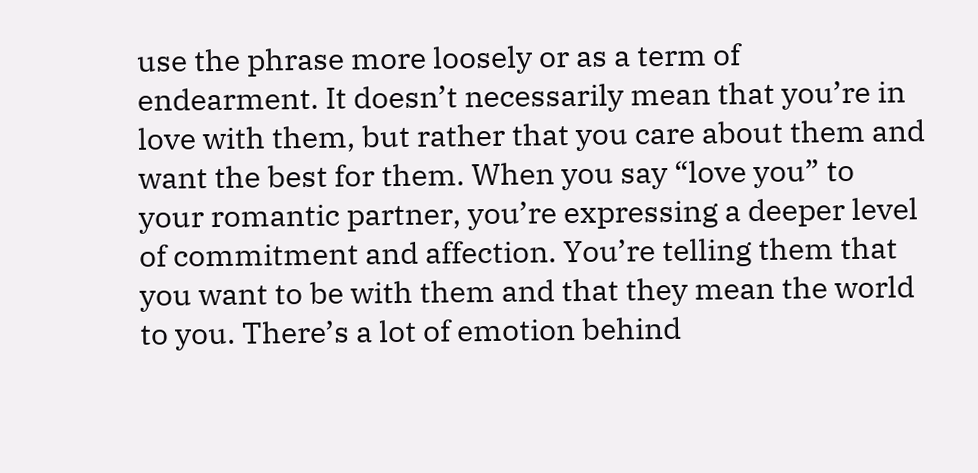use the phrase more loosely or as a term of endearment. It doesn’t necessarily mean that you’re in love with them, but rather that you care about them and want the best for them. When you say “love you” to your romantic partner, you’re expressing a deeper level of commitment and affection. You’re telling them that you want to be with them and that they mean the world to you. There’s a lot of emotion behind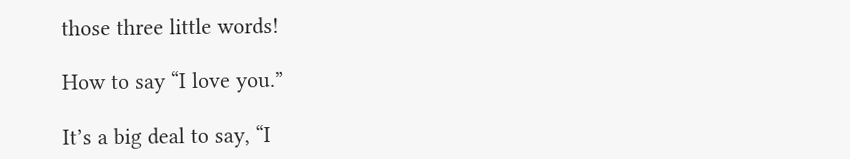those three little words!

How to say “I love you.”

It’s a big deal to say, “I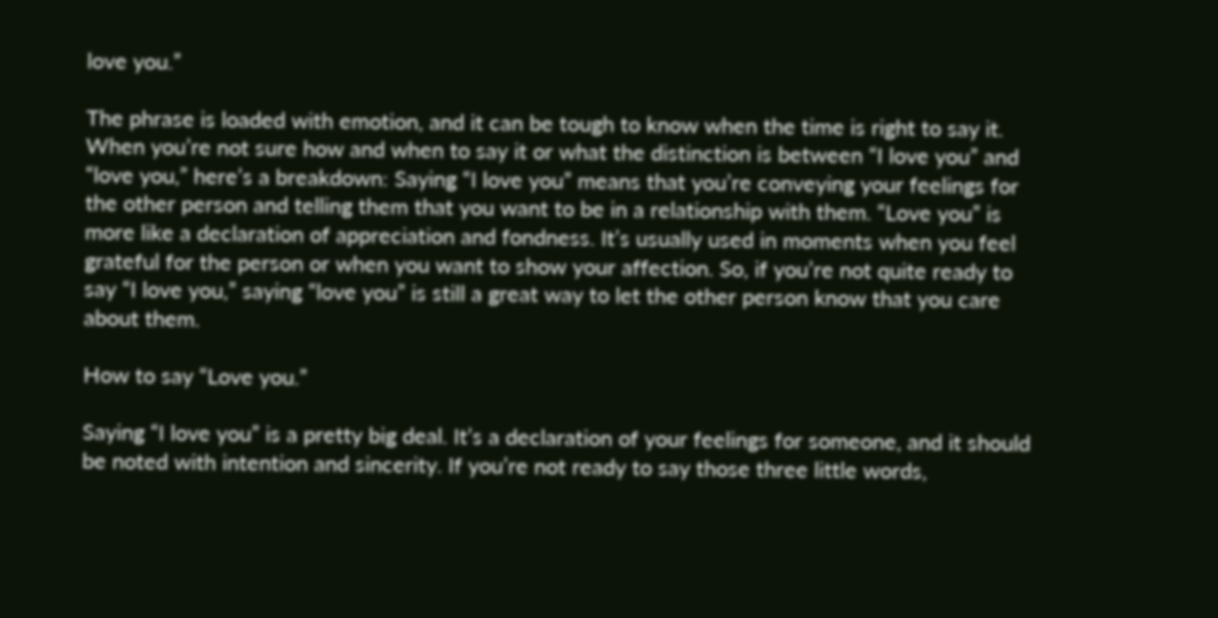love you.”

The phrase is loaded with emotion, and it can be tough to know when the time is right to say it. When you’re not sure how and when to say it or what the distinction is between “I love you” and “love you,” here’s a breakdown: Saying “I love you” means that you’re conveying your feelings for the other person and telling them that you want to be in a relationship with them. “Love you” is more like a declaration of appreciation and fondness. It’s usually used in moments when you feel grateful for the person or when you want to show your affection. So, if you’re not quite ready to say “I love you,” saying “love you” is still a great way to let the other person know that you care about them.

How to say “Love you.”

Saying “I love you” is a pretty big deal. It’s a declaration of your feelings for someone, and it should be noted with intention and sincerity. If you’re not ready to say those three little words,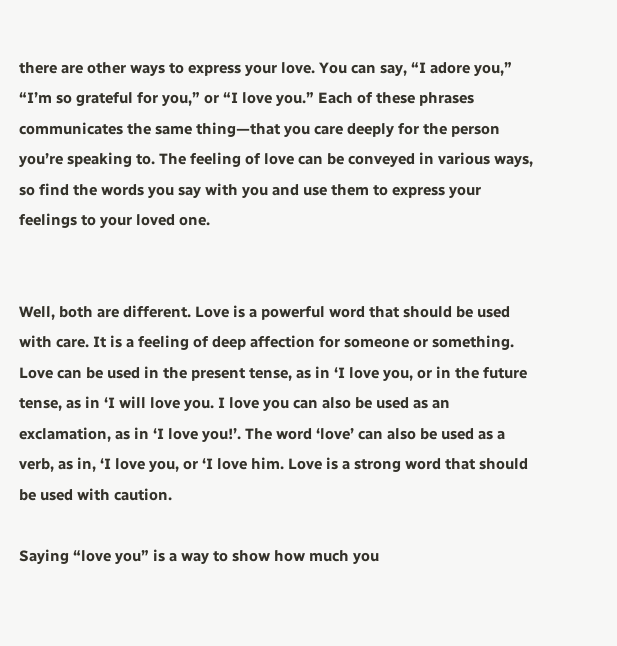there are other ways to express your love. You can say, “I adore you,” “I’m so grateful for you,” or “I love you.” Each of these phrases communicates the same thing—that you care deeply for the person you’re speaking to. The feeling of love can be conveyed in various ways, so find the words you say with you and use them to express your feelings to your loved one.


Well, both are different. Love is a powerful word that should be used with care. It is a feeling of deep affection for someone or something. Love can be used in the present tense, as in ‘I love you, or in the future tense, as in ‘I will love you. I love you can also be used as an exclamation, as in ‘I love you!’. The word ‘love’ can also be used as a verb, as in, ‘I love you, or ‘I love him. Love is a strong word that should be used with caution.

Saying “love you” is a way to show how much you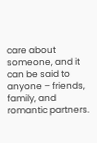care about someone, and it can be said to anyone – friends, family, and romantic partners.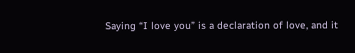Saying “I love you” is a declaration of love, and it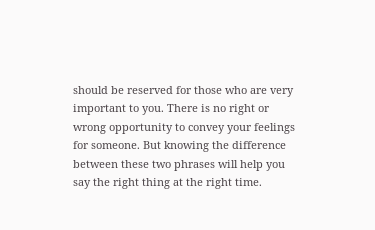should be reserved for those who are very important to you. There is no right or wrong opportunity to convey your feelings for someone. But knowing the difference between these two phrases will help you say the right thing at the right time.